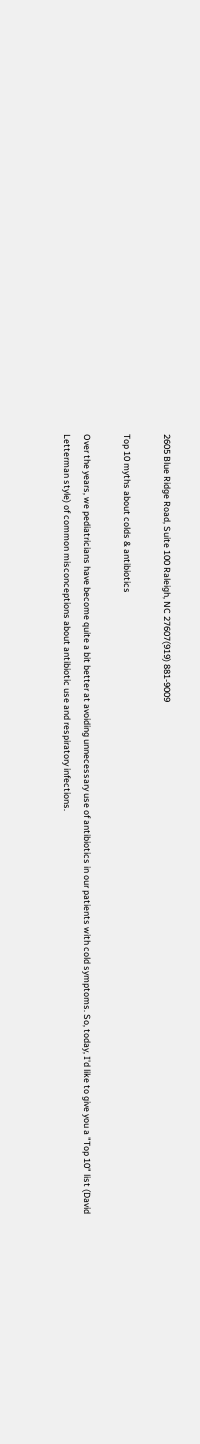2605 Blue Ridge Road, Suite 100 Raleigh, NC 27607(919) 881-9009

Top 10 myths about colds & antibiotics

Over the years, we pediatricians have become quite a bit better at avoiding unnecessary use of antibiotics in our patients with cold symptoms. So, today, I'd like to give you a "Top 10" list (David Letterman style) of common misconceptions about antibiotic use and respiratory infections.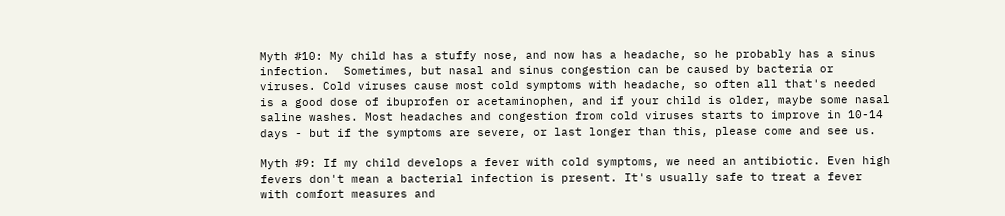Myth #10: My child has a stuffy nose, and now has a headache, so he probably has a sinus infection.  Sometimes, but nasal and sinus congestion can be caused by bacteria or viruses. Cold viruses cause most cold symptoms with headache, so often all that's needed is a good dose of ibuprofen or acetaminophen, and if your child is older, maybe some nasal saline washes. Most headaches and congestion from cold viruses starts to improve in 10-14 days - but if the symptoms are severe, or last longer than this, please come and see us.

Myth #9: If my child develops a fever with cold symptoms, we need an antibiotic. Even high fevers don't mean a bacterial infection is present. It's usually safe to treat a fever with comfort measures and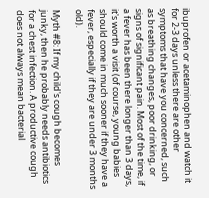ibuprofen or acetaminophen and watch it for 2-3 days unless there are other symptoms that have you concerned, such as breathing changes, poor drinking, or signs of significant pain. Most of the time, if a fever has been there longer than 3 days, it's worth a visit (of course, young babies should come in much sooner if they have a fever, especially if they are under 3 months old).

Myth #8: If my child's cough becomes junky, then he probably needs antibiotics for a chest infection. A productive cough does not always mean bacterial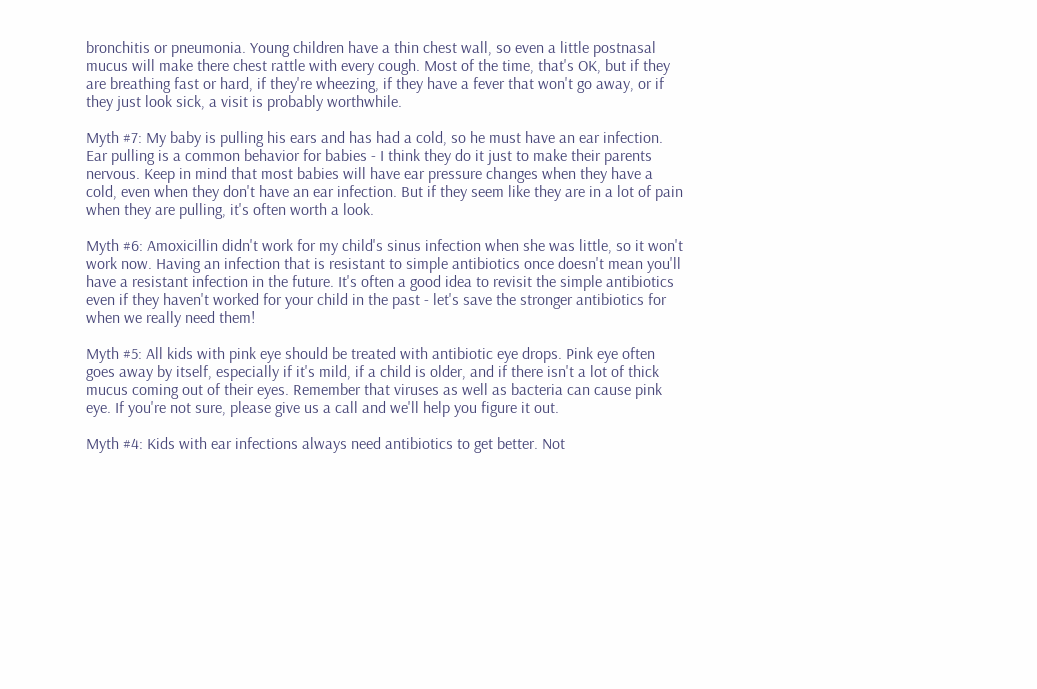bronchitis or pneumonia. Young children have a thin chest wall, so even a little postnasal mucus will make there chest rattle with every cough. Most of the time, that's OK, but if they are breathing fast or hard, if they're wheezing, if they have a fever that won't go away, or if they just look sick, a visit is probably worthwhile.

Myth #7: My baby is pulling his ears and has had a cold, so he must have an ear infection. Ear pulling is a common behavior for babies - I think they do it just to make their parents nervous. Keep in mind that most babies will have ear pressure changes when they have a cold, even when they don't have an ear infection. But if they seem like they are in a lot of pain when they are pulling, it's often worth a look.

Myth #6: Amoxicillin didn't work for my child's sinus infection when she was little, so it won't work now. Having an infection that is resistant to simple antibiotics once doesn't mean you'll have a resistant infection in the future. It's often a good idea to revisit the simple antibiotics even if they haven't worked for your child in the past - let's save the stronger antibiotics for when we really need them!

Myth #5: All kids with pink eye should be treated with antibiotic eye drops. Pink eye often goes away by itself, especially if it's mild, if a child is older, and if there isn't a lot of thick mucus coming out of their eyes. Remember that viruses as well as bacteria can cause pink eye. If you're not sure, please give us a call and we'll help you figure it out.

Myth #4: Kids with ear infections always need antibiotics to get better. Not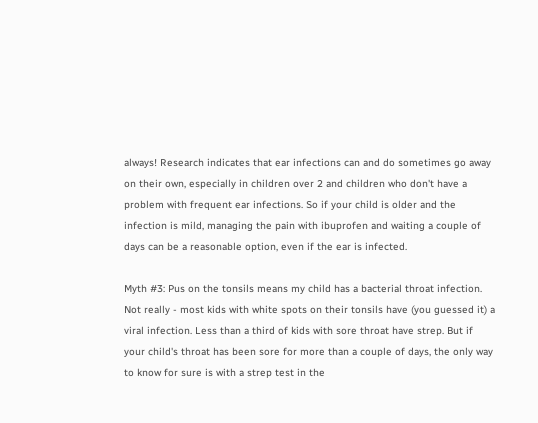always! Research indicates that ear infections can and do sometimes go away on their own, especially in children over 2 and children who don't have a problem with frequent ear infections. So if your child is older and the infection is mild, managing the pain with ibuprofen and waiting a couple of days can be a reasonable option, even if the ear is infected.

Myth #3: Pus on the tonsils means my child has a bacterial throat infection. Not really - most kids with white spots on their tonsils have (you guessed it) a viral infection. Less than a third of kids with sore throat have strep. But if your child's throat has been sore for more than a couple of days, the only way to know for sure is with a strep test in the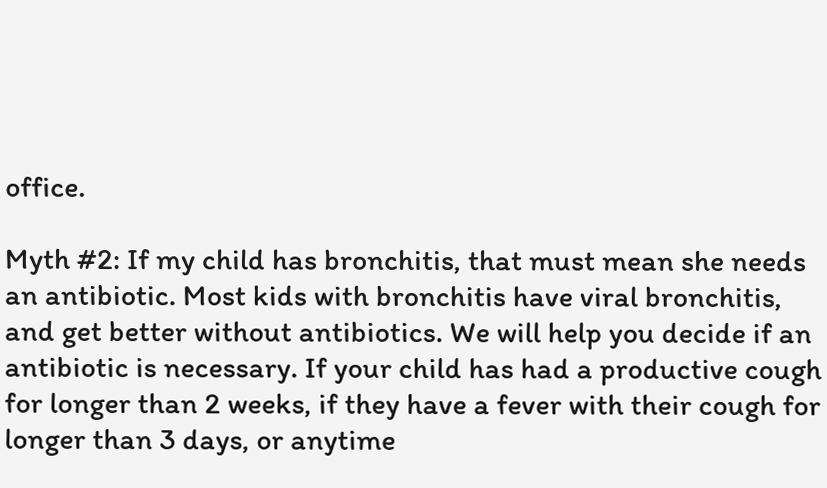office.

Myth #2: If my child has bronchitis, that must mean she needs an antibiotic. Most kids with bronchitis have viral bronchitis, and get better without antibiotics. We will help you decide if an antibiotic is necessary. If your child has had a productive cough for longer than 2 weeks, if they have a fever with their cough for longer than 3 days, or anytime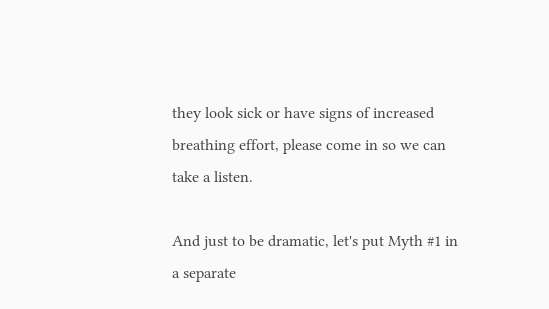they look sick or have signs of increased breathing effort, please come in so we can take a listen.

And just to be dramatic, let's put Myth #1 in a separate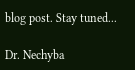blog post. Stay tuned...

Dr. Nechyba